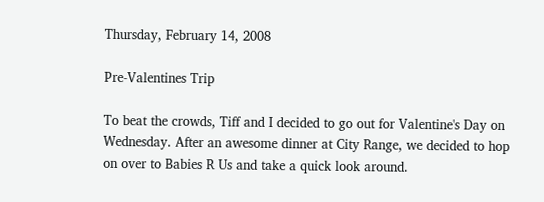Thursday, February 14, 2008

Pre-Valentines Trip

To beat the crowds, Tiff and I decided to go out for Valentine's Day on Wednesday. After an awesome dinner at City Range, we decided to hop on over to Babies R Us and take a quick look around.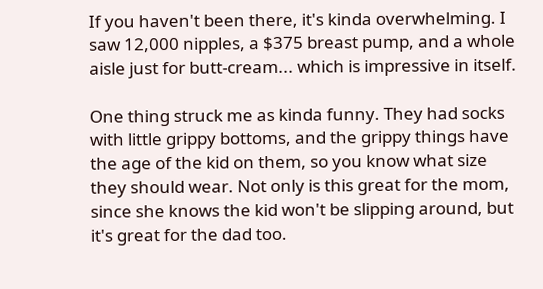If you haven't been there, it's kinda overwhelming. I saw 12,000 nipples, a $375 breast pump, and a whole aisle just for butt-cream... which is impressive in itself.

One thing struck me as kinda funny. They had socks with little grippy bottoms, and the grippy things have the age of the kid on them, so you know what size they should wear. Not only is this great for the mom, since she knows the kid won't be slipping around, but it's great for the dad too.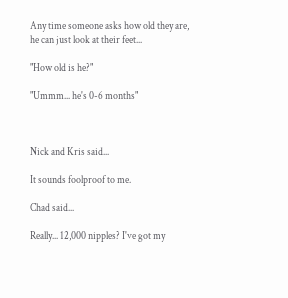Any time someone asks how old they are, he can just look at their feet...

"How old is he?"

"Ummm... he's 0-6 months"



Nick and Kris said...

It sounds foolproof to me.

Chad said...

Really... 12,000 nipples? I've got my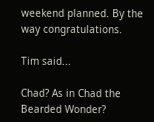weekend planned. By the way congratulations.

Tim said...

Chad? As in Chad the Bearded Wonder?